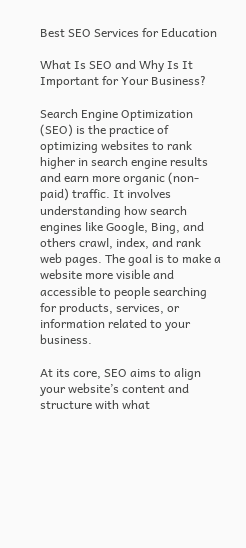Best SEO Services for Education

What Is SEO and Why Is It Important for Your Business?

Search Engine Optimization (SEO) is the practice of optimizing websites to rank higher in search engine results and earn more organic (non-paid) traffic. It involves understanding how search engines like Google, Bing, and others crawl, index, and rank web pages. The goal is to make a website more visible and accessible to people searching for products, services, or information related to your business.

At its core, SEO aims to align your website’s content and structure with what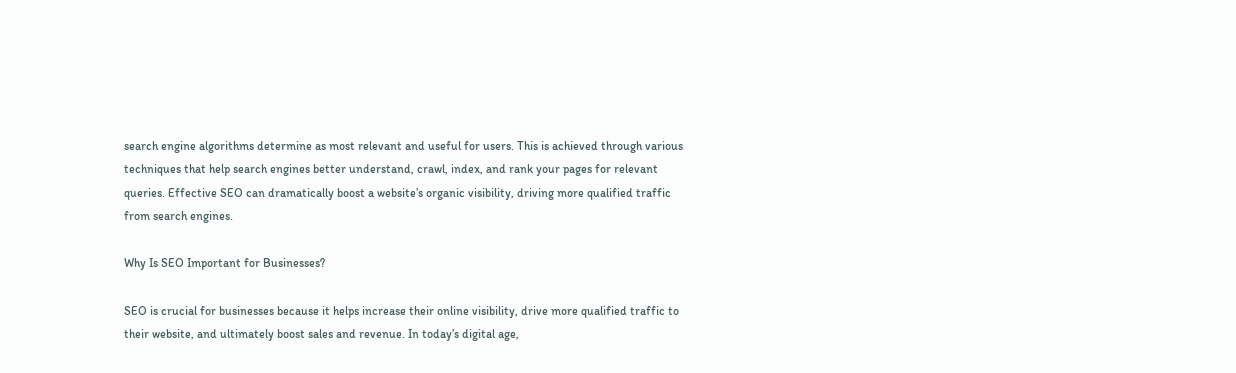search engine algorithms determine as most relevant and useful for users. This is achieved through various techniques that help search engines better understand, crawl, index, and rank your pages for relevant queries. Effective SEO can dramatically boost a website’s organic visibility, driving more qualified traffic from search engines.

Why Is SEO Important for Businesses?

SEO is crucial for businesses because it helps increase their online visibility, drive more qualified traffic to their website, and ultimately boost sales and revenue. In today’s digital age,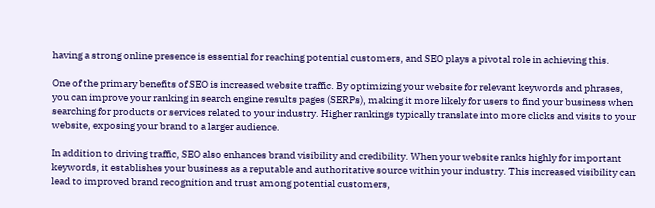having a strong online presence is essential for reaching potential customers, and SEO plays a pivotal role in achieving this.

One of the primary benefits of SEO is increased website traffic. By optimizing your website for relevant keywords and phrases, you can improve your ranking in search engine results pages (SERPs), making it more likely for users to find your business when searching for products or services related to your industry. Higher rankings typically translate into more clicks and visits to your website, exposing your brand to a larger audience.

In addition to driving traffic, SEO also enhances brand visibility and credibility. When your website ranks highly for important keywords, it establishes your business as a reputable and authoritative source within your industry. This increased visibility can lead to improved brand recognition and trust among potential customers,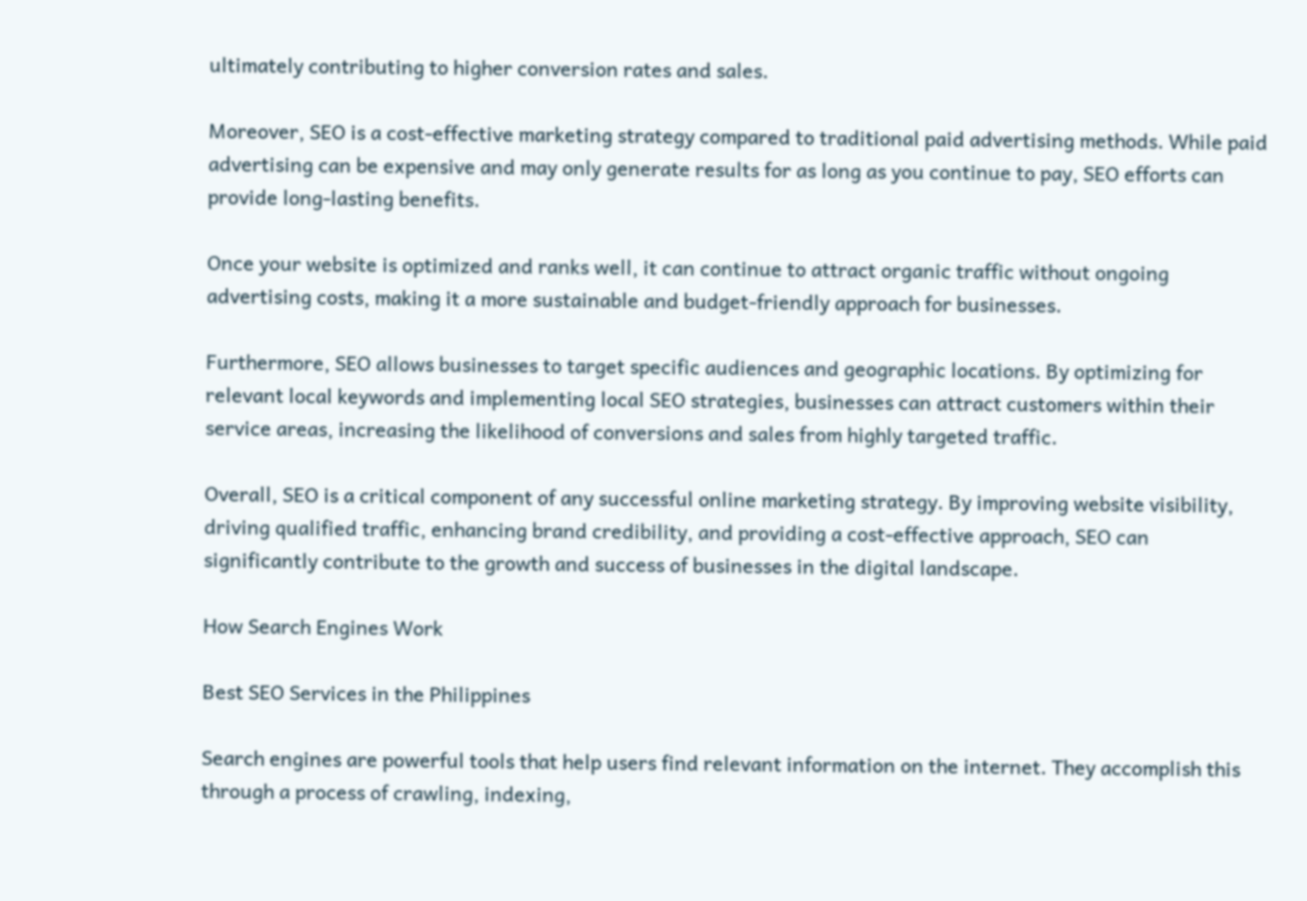ultimately contributing to higher conversion rates and sales.

Moreover, SEO is a cost-effective marketing strategy compared to traditional paid advertising methods. While paid advertising can be expensive and may only generate results for as long as you continue to pay, SEO efforts can provide long-lasting benefits.

Once your website is optimized and ranks well, it can continue to attract organic traffic without ongoing advertising costs, making it a more sustainable and budget-friendly approach for businesses.

Furthermore, SEO allows businesses to target specific audiences and geographic locations. By optimizing for relevant local keywords and implementing local SEO strategies, businesses can attract customers within their service areas, increasing the likelihood of conversions and sales from highly targeted traffic.

Overall, SEO is a critical component of any successful online marketing strategy. By improving website visibility, driving qualified traffic, enhancing brand credibility, and providing a cost-effective approach, SEO can significantly contribute to the growth and success of businesses in the digital landscape.

How Search Engines Work

Best SEO Services in the Philippines

Search engines are powerful tools that help users find relevant information on the internet. They accomplish this through a process of crawling, indexing,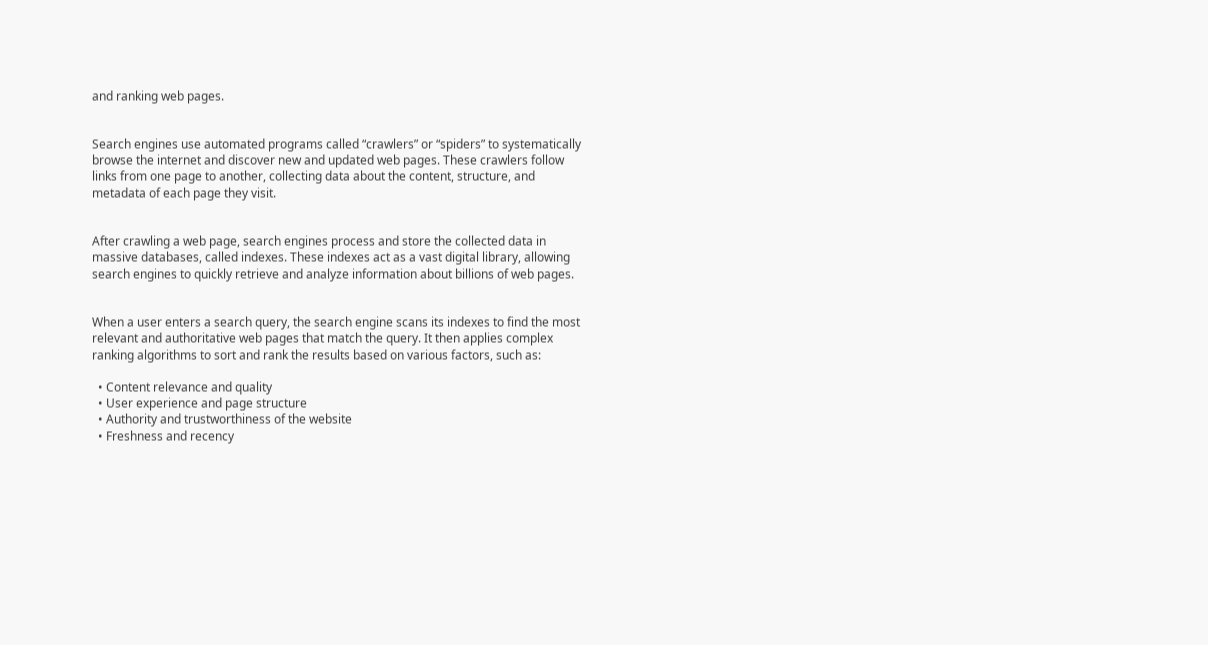and ranking web pages.


Search engines use automated programs called “crawlers” or “spiders” to systematically browse the internet and discover new and updated web pages. These crawlers follow links from one page to another, collecting data about the content, structure, and metadata of each page they visit.


After crawling a web page, search engines process and store the collected data in massive databases, called indexes. These indexes act as a vast digital library, allowing search engines to quickly retrieve and analyze information about billions of web pages.


When a user enters a search query, the search engine scans its indexes to find the most relevant and authoritative web pages that match the query. It then applies complex ranking algorithms to sort and rank the results based on various factors, such as:

  • Content relevance and quality
  • User experience and page structure
  • Authority and trustworthiness of the website
  • Freshness and recency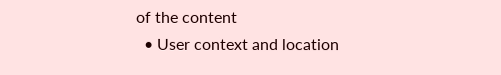of the content
  • User context and location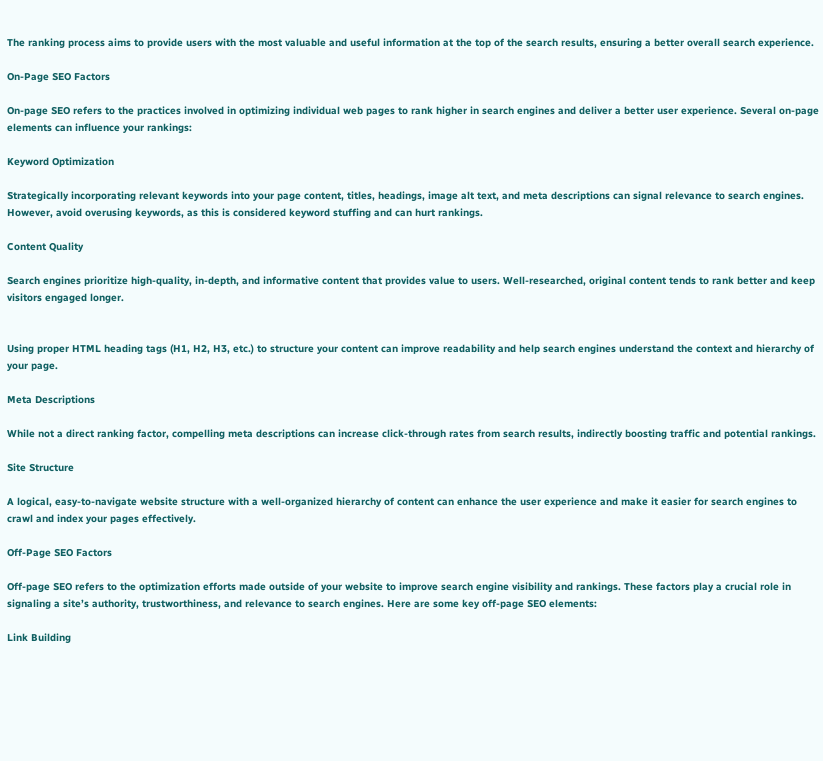The ranking process aims to provide users with the most valuable and useful information at the top of the search results, ensuring a better overall search experience.

On-Page SEO Factors

On-page SEO refers to the practices involved in optimizing individual web pages to rank higher in search engines and deliver a better user experience. Several on-page elements can influence your rankings:

Keyword Optimization

Strategically incorporating relevant keywords into your page content, titles, headings, image alt text, and meta descriptions can signal relevance to search engines. However, avoid overusing keywords, as this is considered keyword stuffing and can hurt rankings.

Content Quality

Search engines prioritize high-quality, in-depth, and informative content that provides value to users. Well-researched, original content tends to rank better and keep visitors engaged longer.


Using proper HTML heading tags (H1, H2, H3, etc.) to structure your content can improve readability and help search engines understand the context and hierarchy of your page.

Meta Descriptions

While not a direct ranking factor, compelling meta descriptions can increase click-through rates from search results, indirectly boosting traffic and potential rankings.

Site Structure

A logical, easy-to-navigate website structure with a well-organized hierarchy of content can enhance the user experience and make it easier for search engines to crawl and index your pages effectively.

Off-Page SEO Factors

Off-page SEO refers to the optimization efforts made outside of your website to improve search engine visibility and rankings. These factors play a crucial role in signaling a site’s authority, trustworthiness, and relevance to search engines. Here are some key off-page SEO elements:

Link Building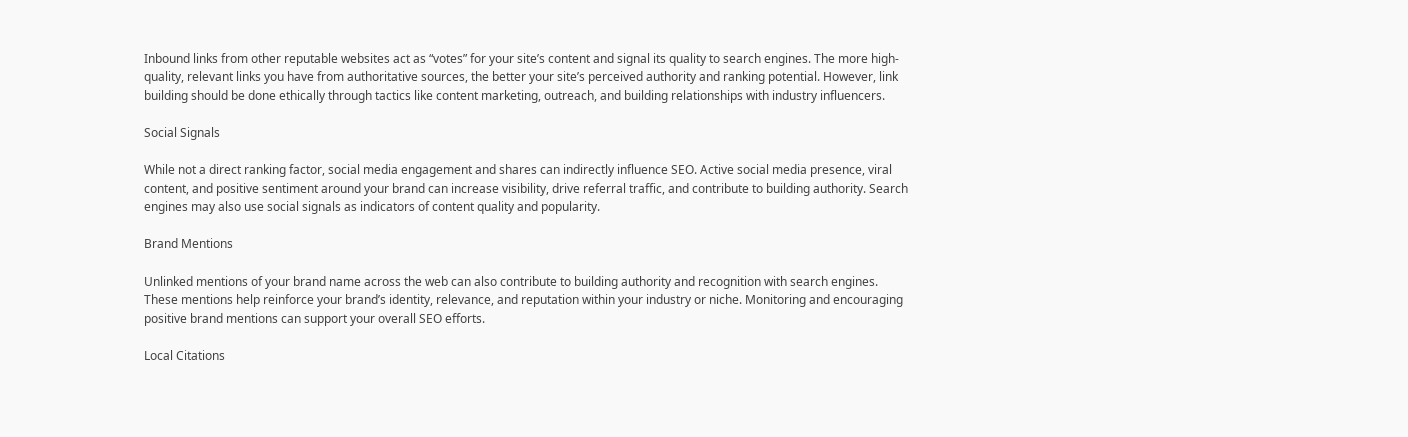Inbound links from other reputable websites act as “votes” for your site’s content and signal its quality to search engines. The more high-quality, relevant links you have from authoritative sources, the better your site’s perceived authority and ranking potential. However, link building should be done ethically through tactics like content marketing, outreach, and building relationships with industry influencers.

Social Signals

While not a direct ranking factor, social media engagement and shares can indirectly influence SEO. Active social media presence, viral content, and positive sentiment around your brand can increase visibility, drive referral traffic, and contribute to building authority. Search engines may also use social signals as indicators of content quality and popularity.

Brand Mentions

Unlinked mentions of your brand name across the web can also contribute to building authority and recognition with search engines. These mentions help reinforce your brand’s identity, relevance, and reputation within your industry or niche. Monitoring and encouraging positive brand mentions can support your overall SEO efforts.

Local Citations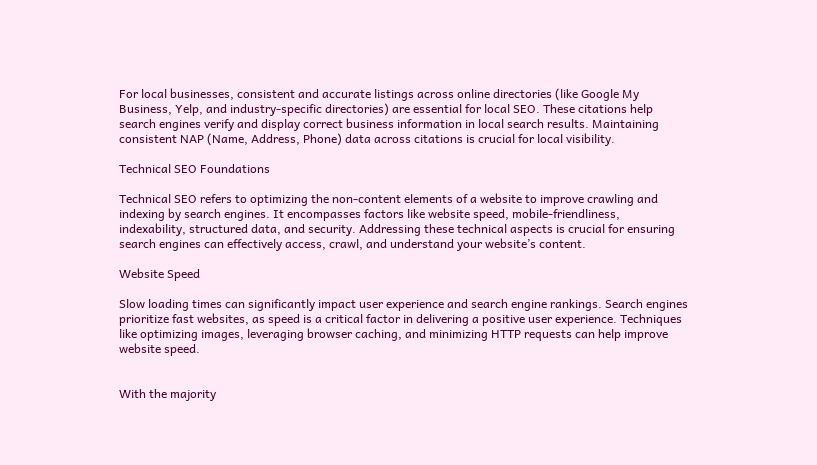For local businesses, consistent and accurate listings across online directories (like Google My Business, Yelp, and industry-specific directories) are essential for local SEO. These citations help search engines verify and display correct business information in local search results. Maintaining consistent NAP (Name, Address, Phone) data across citations is crucial for local visibility.

Technical SEO Foundations

Technical SEO refers to optimizing the non-content elements of a website to improve crawling and indexing by search engines. It encompasses factors like website speed, mobile-friendliness, indexability, structured data, and security. Addressing these technical aspects is crucial for ensuring search engines can effectively access, crawl, and understand your website’s content.

Website Speed

Slow loading times can significantly impact user experience and search engine rankings. Search engines prioritize fast websites, as speed is a critical factor in delivering a positive user experience. Techniques like optimizing images, leveraging browser caching, and minimizing HTTP requests can help improve website speed.


With the majority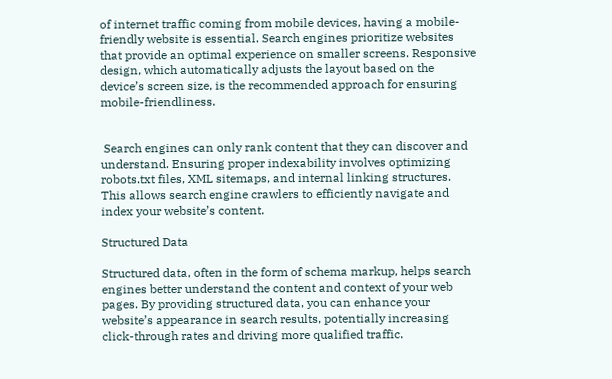of internet traffic coming from mobile devices, having a mobile-friendly website is essential. Search engines prioritize websites that provide an optimal experience on smaller screens. Responsive design, which automatically adjusts the layout based on the device’s screen size, is the recommended approach for ensuring mobile-friendliness.


 Search engines can only rank content that they can discover and understand. Ensuring proper indexability involves optimizing robots.txt files, XML sitemaps, and internal linking structures. This allows search engine crawlers to efficiently navigate and index your website’s content.

Structured Data

Structured data, often in the form of schema markup, helps search engines better understand the content and context of your web pages. By providing structured data, you can enhance your website’s appearance in search results, potentially increasing click-through rates and driving more qualified traffic.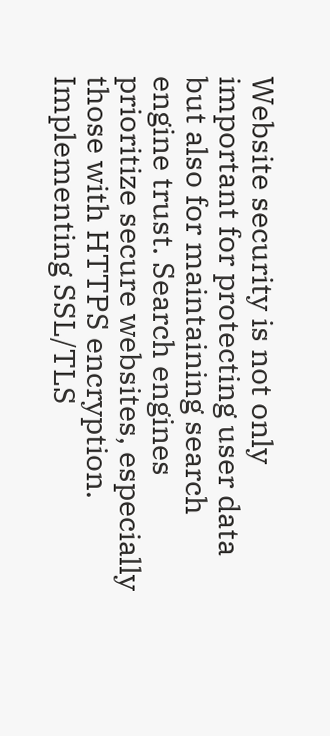Website security is not only important for protecting user data but also for maintaining search engine trust. Search engines prioritize secure websites, especially those with HTTPS encryption. Implementing SSL/TLS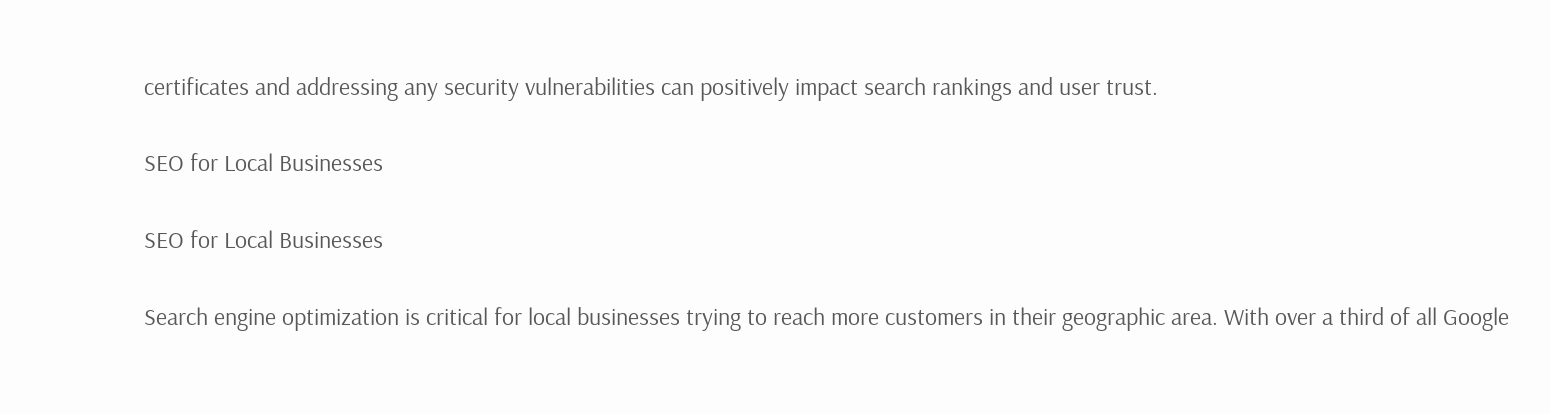certificates and addressing any security vulnerabilities can positively impact search rankings and user trust.

SEO for Local Businesses

SEO for Local Businesses

Search engine optimization is critical for local businesses trying to reach more customers in their geographic area. With over a third of all Google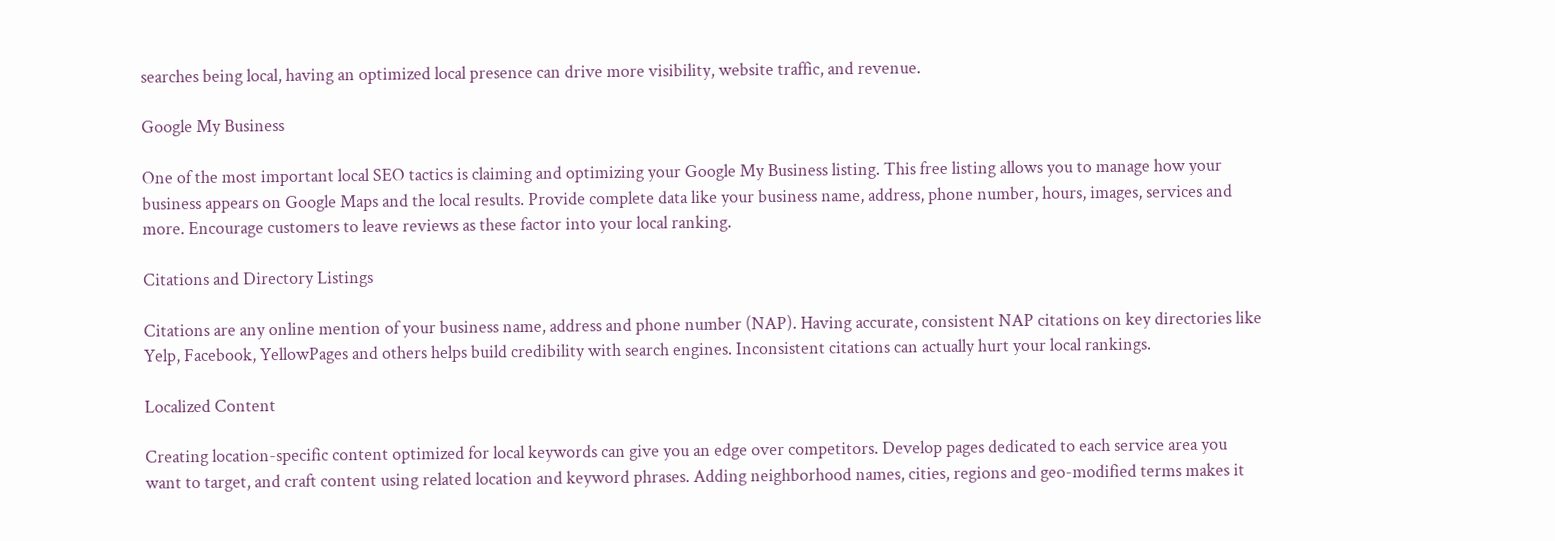searches being local, having an optimized local presence can drive more visibility, website traffic, and revenue.

Google My Business

One of the most important local SEO tactics is claiming and optimizing your Google My Business listing. This free listing allows you to manage how your business appears on Google Maps and the local results. Provide complete data like your business name, address, phone number, hours, images, services and more. Encourage customers to leave reviews as these factor into your local ranking.

Citations and Directory Listings

Citations are any online mention of your business name, address and phone number (NAP). Having accurate, consistent NAP citations on key directories like Yelp, Facebook, YellowPages and others helps build credibility with search engines. Inconsistent citations can actually hurt your local rankings.

Localized Content

Creating location-specific content optimized for local keywords can give you an edge over competitors. Develop pages dedicated to each service area you want to target, and craft content using related location and keyword phrases. Adding neighborhood names, cities, regions and geo-modified terms makes it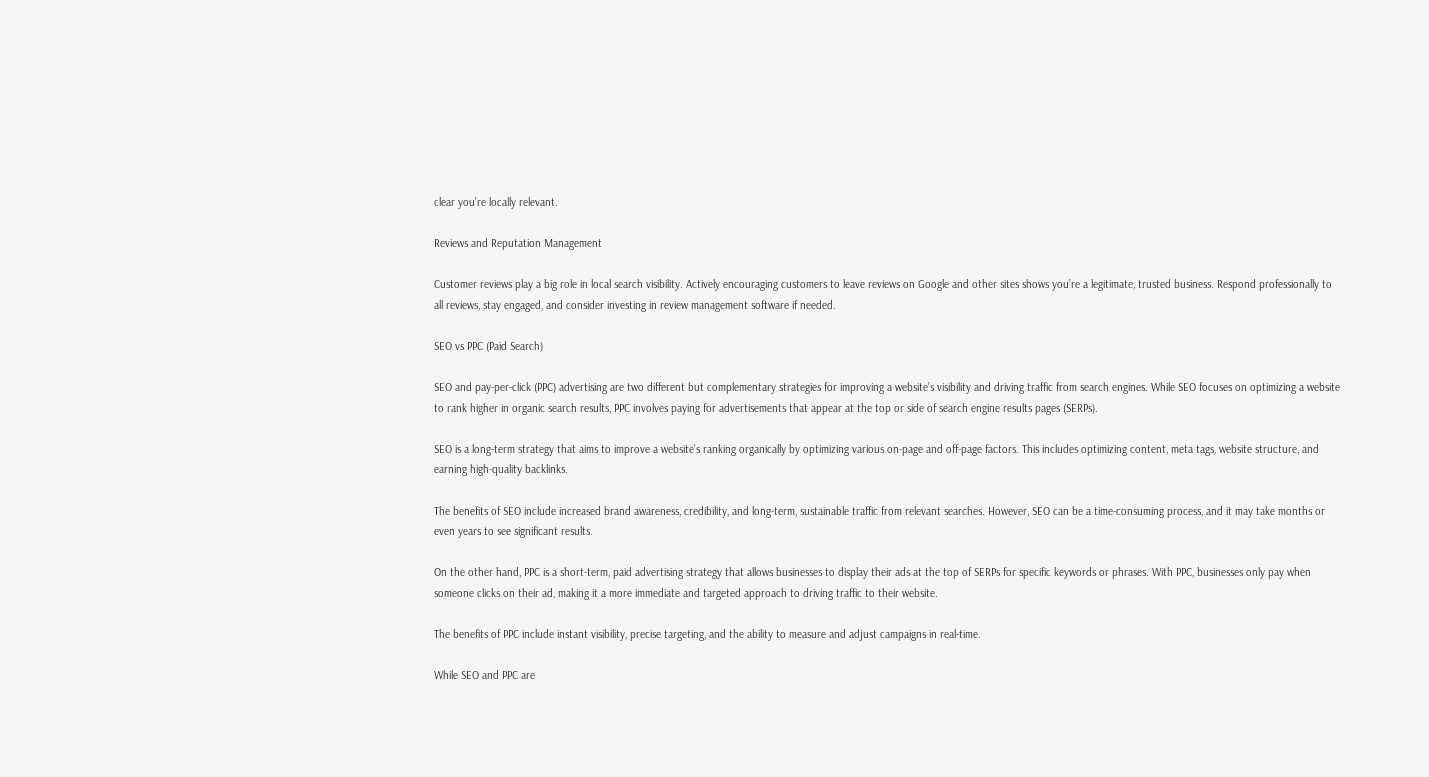clear you’re locally relevant.

Reviews and Reputation Management

Customer reviews play a big role in local search visibility. Actively encouraging customers to leave reviews on Google and other sites shows you’re a legitimate, trusted business. Respond professionally to all reviews, stay engaged, and consider investing in review management software if needed.

SEO vs PPC (Paid Search)

SEO and pay-per-click (PPC) advertising are two different but complementary strategies for improving a website’s visibility and driving traffic from search engines. While SEO focuses on optimizing a website to rank higher in organic search results, PPC involves paying for advertisements that appear at the top or side of search engine results pages (SERPs).

SEO is a long-term strategy that aims to improve a website’s ranking organically by optimizing various on-page and off-page factors. This includes optimizing content, meta tags, website structure, and earning high-quality backlinks.

The benefits of SEO include increased brand awareness, credibility, and long-term, sustainable traffic from relevant searches. However, SEO can be a time-consuming process, and it may take months or even years to see significant results.

On the other hand, PPC is a short-term, paid advertising strategy that allows businesses to display their ads at the top of SERPs for specific keywords or phrases. With PPC, businesses only pay when someone clicks on their ad, making it a more immediate and targeted approach to driving traffic to their website.

The benefits of PPC include instant visibility, precise targeting, and the ability to measure and adjust campaigns in real-time.

While SEO and PPC are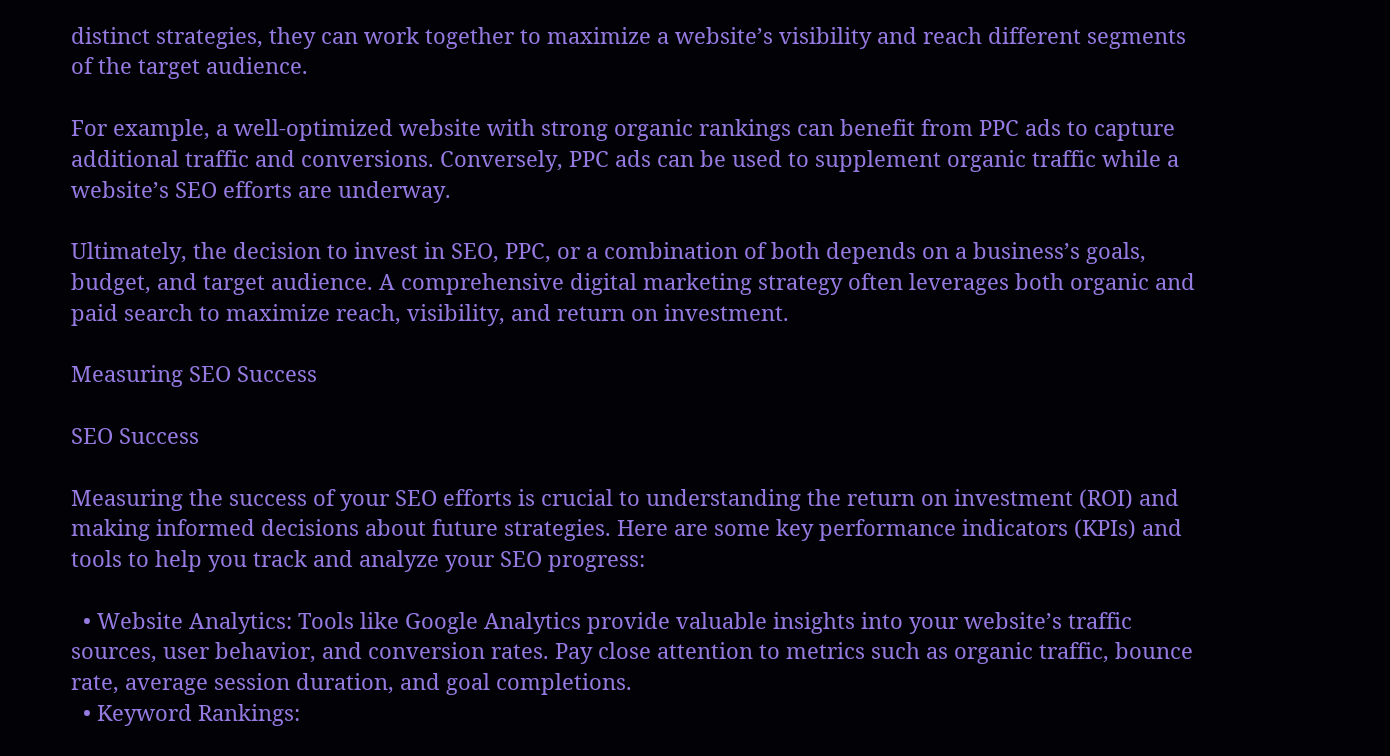distinct strategies, they can work together to maximize a website’s visibility and reach different segments of the target audience.

For example, a well-optimized website with strong organic rankings can benefit from PPC ads to capture additional traffic and conversions. Conversely, PPC ads can be used to supplement organic traffic while a website’s SEO efforts are underway.

Ultimately, the decision to invest in SEO, PPC, or a combination of both depends on a business’s goals, budget, and target audience. A comprehensive digital marketing strategy often leverages both organic and paid search to maximize reach, visibility, and return on investment.

Measuring SEO Success

SEO Success

Measuring the success of your SEO efforts is crucial to understanding the return on investment (ROI) and making informed decisions about future strategies. Here are some key performance indicators (KPIs) and tools to help you track and analyze your SEO progress:

  • Website Analytics: Tools like Google Analytics provide valuable insights into your website’s traffic sources, user behavior, and conversion rates. Pay close attention to metrics such as organic traffic, bounce rate, average session duration, and goal completions.
  • Keyword Rankings: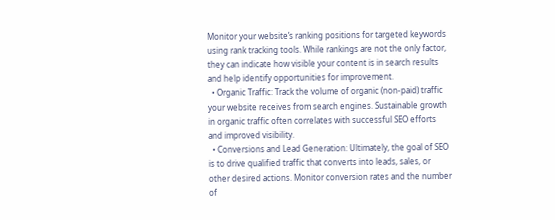Monitor your website’s ranking positions for targeted keywords using rank tracking tools. While rankings are not the only factor, they can indicate how visible your content is in search results and help identify opportunities for improvement.
  • Organic Traffic: Track the volume of organic (non-paid) traffic your website receives from search engines. Sustainable growth in organic traffic often correlates with successful SEO efforts and improved visibility.
  • Conversions and Lead Generation: Ultimately, the goal of SEO is to drive qualified traffic that converts into leads, sales, or other desired actions. Monitor conversion rates and the number of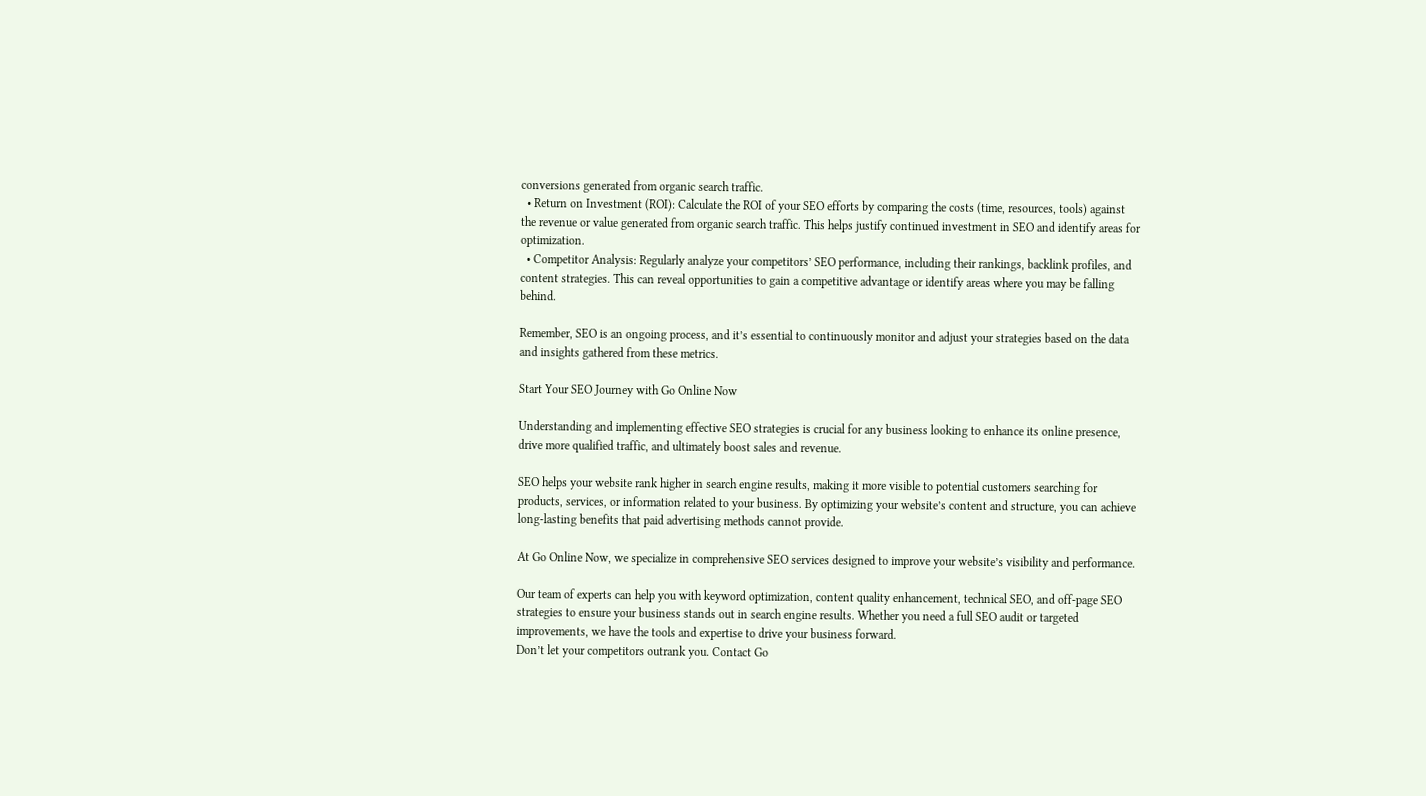conversions generated from organic search traffic.
  • Return on Investment (ROI): Calculate the ROI of your SEO efforts by comparing the costs (time, resources, tools) against the revenue or value generated from organic search traffic. This helps justify continued investment in SEO and identify areas for optimization.
  • Competitor Analysis: Regularly analyze your competitors’ SEO performance, including their rankings, backlink profiles, and content strategies. This can reveal opportunities to gain a competitive advantage or identify areas where you may be falling behind.

Remember, SEO is an ongoing process, and it’s essential to continuously monitor and adjust your strategies based on the data and insights gathered from these metrics.

Start Your SEO Journey with Go Online Now

Understanding and implementing effective SEO strategies is crucial for any business looking to enhance its online presence, drive more qualified traffic, and ultimately boost sales and revenue.

SEO helps your website rank higher in search engine results, making it more visible to potential customers searching for products, services, or information related to your business. By optimizing your website’s content and structure, you can achieve long-lasting benefits that paid advertising methods cannot provide.

At Go Online Now, we specialize in comprehensive SEO services designed to improve your website’s visibility and performance.

Our team of experts can help you with keyword optimization, content quality enhancement, technical SEO, and off-page SEO strategies to ensure your business stands out in search engine results. Whether you need a full SEO audit or targeted improvements, we have the tools and expertise to drive your business forward.
Don’t let your competitors outrank you. Contact Go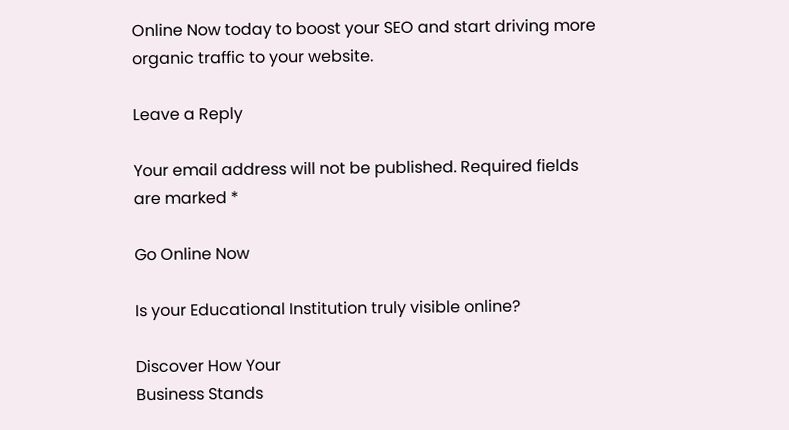Online Now today to boost your SEO and start driving more organic traffic to your website.

Leave a Reply

Your email address will not be published. Required fields are marked *

Go Online Now

Is your Educational Institution truly visible online?

Discover How Your
Business Stands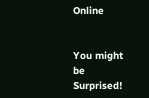Online


You might be Surprised!